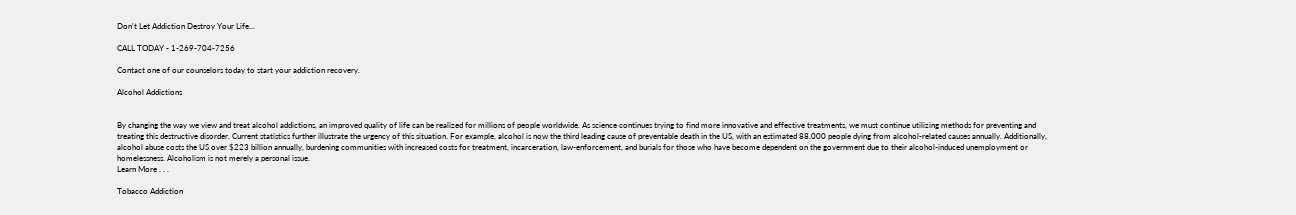Don't Let Addiction Destroy Your Life...

CALL TODAY - 1-269-704-7256

Contact one of our counselors today to start your addiction recovery.

Alcohol Addictions


By changing the way we view and treat alcohol addictions, an improved quality of life can be realized for millions of people worldwide. As science continues trying to find more innovative and effective treatments, we must continue utilizing methods for preventing and treating this destructive disorder. Current statistics further illustrate the urgency of this situation. For example, alcohol is now the third leading cause of preventable death in the US, with an estimated 88,000 people dying from alcohol-related causes annually. Additionally, alcohol abuse costs the US over $223 billion annually, burdening communities with increased costs for treatment, incarceration, law-enforcement, and burials for those who have become dependent on the government due to their alcohol-induced unemployment or homelessness. Alcoholism is not merely a personal issue.
Learn More . . .

Tobacco Addiction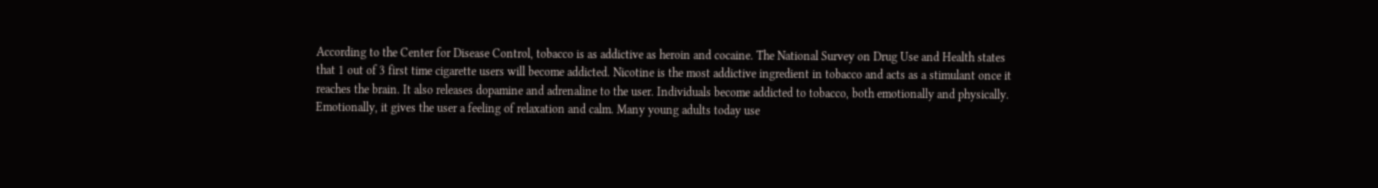According to the Center for Disease Control, tobacco is as addictive as heroin and cocaine. The National Survey on Drug Use and Health states that 1 out of 3 first time cigarette users will become addicted. Nicotine is the most addictive ingredient in tobacco and acts as a stimulant once it reaches the brain. It also releases dopamine and adrenaline to the user. Individuals become addicted to tobacco, both emotionally and physically.  Emotionally, it gives the user a feeling of relaxation and calm. Many young adults today use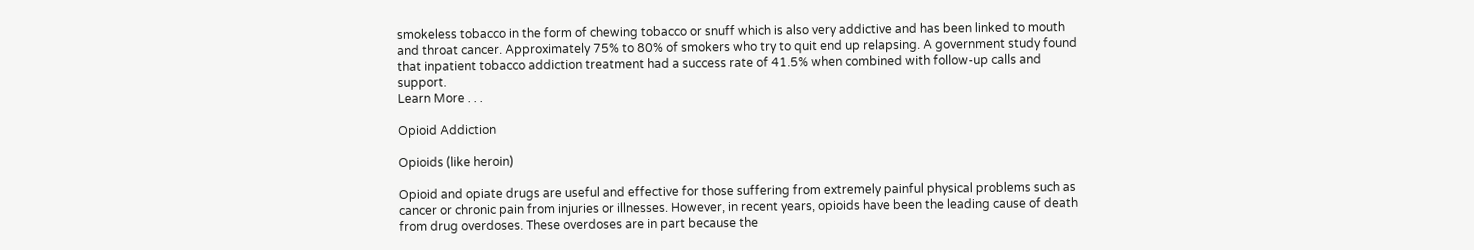smokeless tobacco in the form of chewing tobacco or snuff which is also very addictive and has been linked to mouth and throat cancer. Approximately 75% to 80% of smokers who try to quit end up relapsing. A government study found that inpatient tobacco addiction treatment had a success rate of 41.5% when combined with follow-up calls and support.
Learn More . . .

Opioid Addiction

Opioids (like heroin)

Opioid and opiate drugs are useful and effective for those suffering from extremely painful physical problems such as cancer or chronic pain from injuries or illnesses. However, in recent years, opioids have been the leading cause of death from drug overdoses. These overdoses are in part because the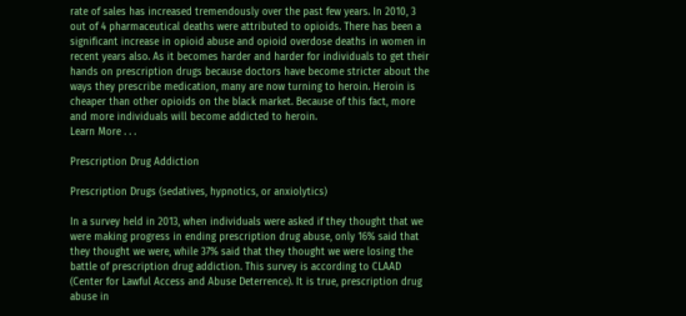rate of sales has increased tremendously over the past few years. In 2010, 3 out of 4 pharmaceutical deaths were attributed to opioids. There has been a significant increase in opioid abuse and opioid overdose deaths in women in recent years also. As it becomes harder and harder for individuals to get their hands on prescription drugs because doctors have become stricter about the ways they prescribe medication, many are now turning to heroin. Heroin is cheaper than other opioids on the black market. Because of this fact, more and more individuals will become addicted to heroin.
Learn More . . .

Prescription Drug Addiction

Prescription Drugs (sedatives, hypnotics, or anxiolytics)

In a survey held in 2013, when individuals were asked if they thought that we were making progress in ending prescription drug abuse, only 16% said that they thought we were, while 37% said that they thought we were losing the battle of prescription drug addiction. This survey is according to CLAAD (Center for Lawful Access and Abuse Deterrence). It is true, prescription drug abuse in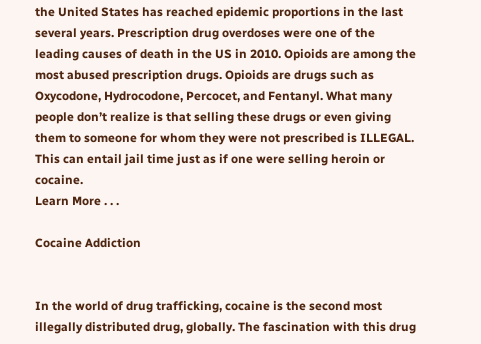the United States has reached epidemic proportions in the last several years. Prescription drug overdoses were one of the leading causes of death in the US in 2010. Opioids are among the most abused prescription drugs. Opioids are drugs such as Oxycodone, Hydrocodone, Percocet, and Fentanyl. What many people don’t realize is that selling these drugs or even giving them to someone for whom they were not prescribed is ILLEGAL. This can entail jail time just as if one were selling heroin or cocaine.
Learn More . . .

Cocaine Addiction


In the world of drug trafficking, cocaine is the second most illegally distributed drug, globally. The fascination with this drug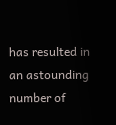has resulted in an astounding number of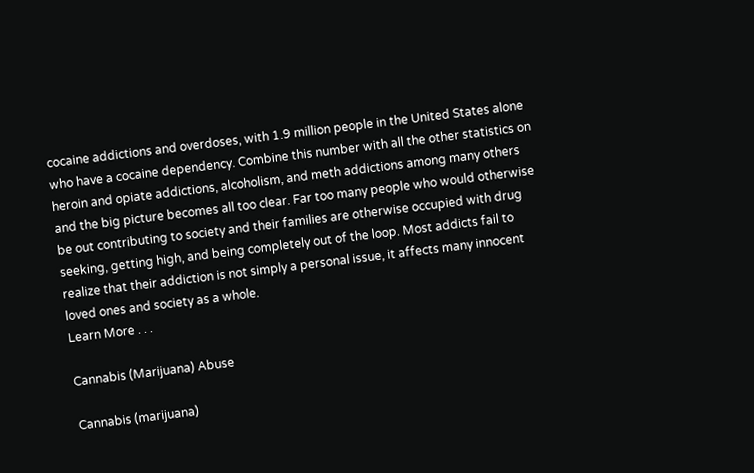cocaine addictions and overdoses, with 1.9 million people in the United States alone who have a cocaine dependency. Combine this number with all the other statistics on heroin and opiate addictions, alcoholism, and meth addictions among many others and the big picture becomes all too clear. Far too many people who would otherwise be out contributing to society and their families are otherwise occupied with drug seeking, getting high, and being completely out of the loop. Most addicts fail to realize that their addiction is not simply a personal issue, it affects many innocent loved ones and society as a whole.
Learn More . . .

Cannabis (Marijuana) Abuse

Cannabis (marijuana)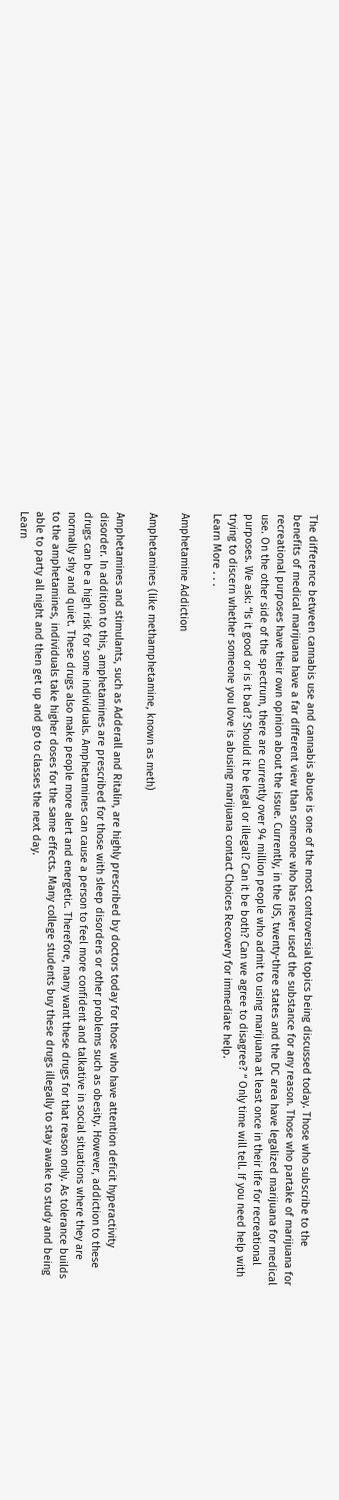The difference between cannabis use and cannabis abuse is one of the most controversial topics being discussed today. Those who subscribe to the benefits of medical marijuana have a far different view than someone who has never used the substance for any reason. Those who partake of marijuana for recreational purposes have their own opinion about the issue. Currently, in the US, twenty-three states and the DC area have legalized marijuana for medical use. On the other side of the spectrum, there are currently over 94 million people who admit to using marijuana at least once in their life for recreational purposes. We ask: “Is it good or is it bad? Should it be legal or illegal? Can it be both? Can we agree to disagree? “ Only time will tell. If you need help with trying to discern whether someone you love is abusing marijuana contact Choices Recovery for immediate help.
Learn More . . .

Amphetamine Addiction

Amphetamines (like methamphetamine, known as meth)

Amphetamines and stimulants, such as Adderall and Ritalin, are highly prescribed by doctors today for those who have attention deficit hyperactivity disorder. In addition to this, amphetamines are prescribed for those with sleep disorders or other problems such as obesity. However, addiction to these drugs can be a high risk for some individuals. Amphetamines can cause a person to feel more confident and talkative in social situations where they are normally shy and quiet. These drugs also make people more alert and energetic. Therefore, many want these drugs for that reason only. As tolerance builds to the amphetamines, individuals take higher doses for the same effects. Many college students buy these drugs illegally to stay awake to study and being able to party all night and then get up and go to classes the next day.
Learn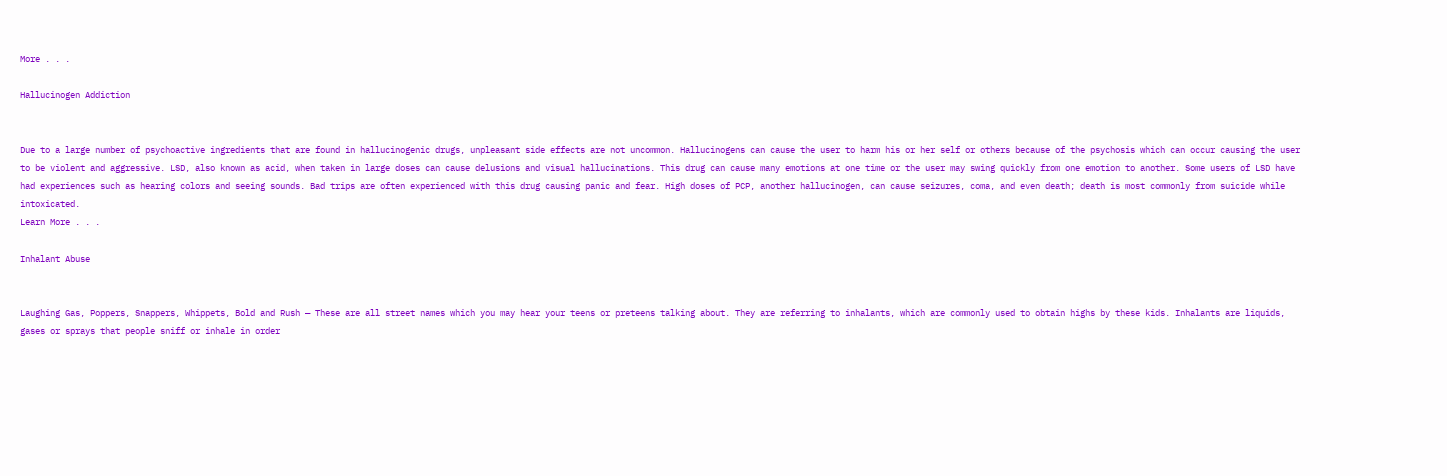More . . .

Hallucinogen Addiction


Due to a large number of psychoactive ingredients that are found in hallucinogenic drugs, unpleasant side effects are not uncommon. Hallucinogens can cause the user to harm his or her self or others because of the psychosis which can occur causing the user to be violent and aggressive. LSD, also known as acid, when taken in large doses can cause delusions and visual hallucinations. This drug can cause many emotions at one time or the user may swing quickly from one emotion to another. Some users of LSD have had experiences such as hearing colors and seeing sounds. Bad trips are often experienced with this drug causing panic and fear. High doses of PCP, another hallucinogen, can cause seizures, coma, and even death; death is most commonly from suicide while intoxicated.
Learn More . . .

Inhalant Abuse


Laughing Gas, Poppers, Snappers, Whippets, Bold and Rush — These are all street names which you may hear your teens or preteens talking about. They are referring to inhalants, which are commonly used to obtain highs by these kids. Inhalants are liquids, gases or sprays that people sniff or inhale in order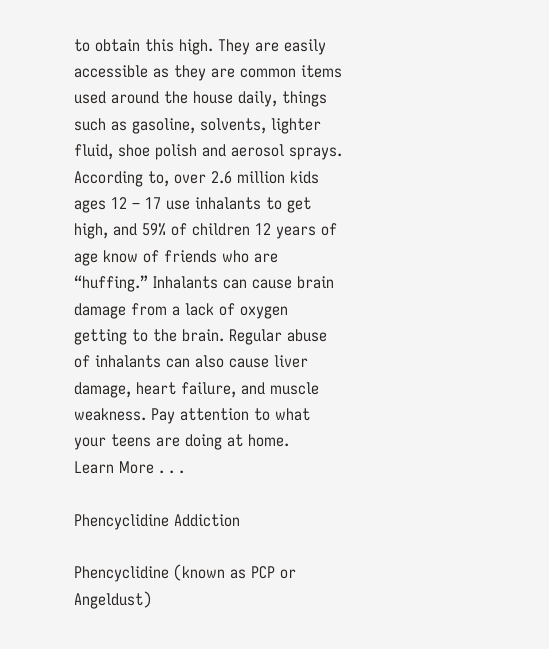to obtain this high. They are easily accessible as they are common items used around the house daily, things such as gasoline, solvents, lighter fluid, shoe polish and aerosol sprays. According to, over 2.6 million kids ages 12 – 17 use inhalants to get high, and 59% of children 12 years of age know of friends who are “huffing.” Inhalants can cause brain damage from a lack of oxygen getting to the brain. Regular abuse of inhalants can also cause liver damage, heart failure, and muscle weakness. Pay attention to what your teens are doing at home.
Learn More . . .

Phencyclidine Addiction

Phencyclidine (known as PCP or Angeldust)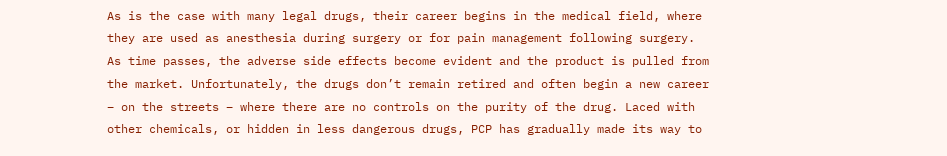As is the case with many legal drugs, their career begins in the medical field, where they are used as anesthesia during surgery or for pain management following surgery. As time passes, the adverse side effects become evident and the product is pulled from the market. Unfortunately, the drugs don’t remain retired and often begin a new career – on the streets – where there are no controls on the purity of the drug. Laced with other chemicals, or hidden in less dangerous drugs, PCP has gradually made its way to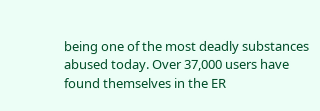being one of the most deadly substances abused today. Over 37,000 users have found themselves in the ER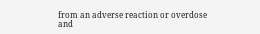from an adverse reaction or overdose and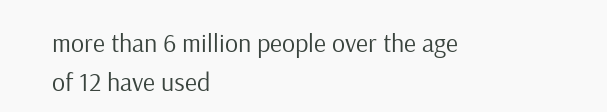more than 6 million people over the age of 12 have used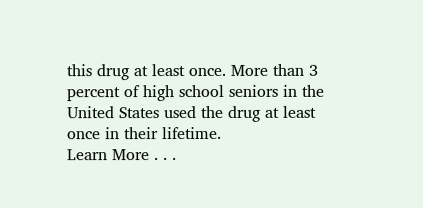this drug at least once. More than 3 percent of high school seniors in the United States used the drug at least once in their lifetime.
Learn More . . .